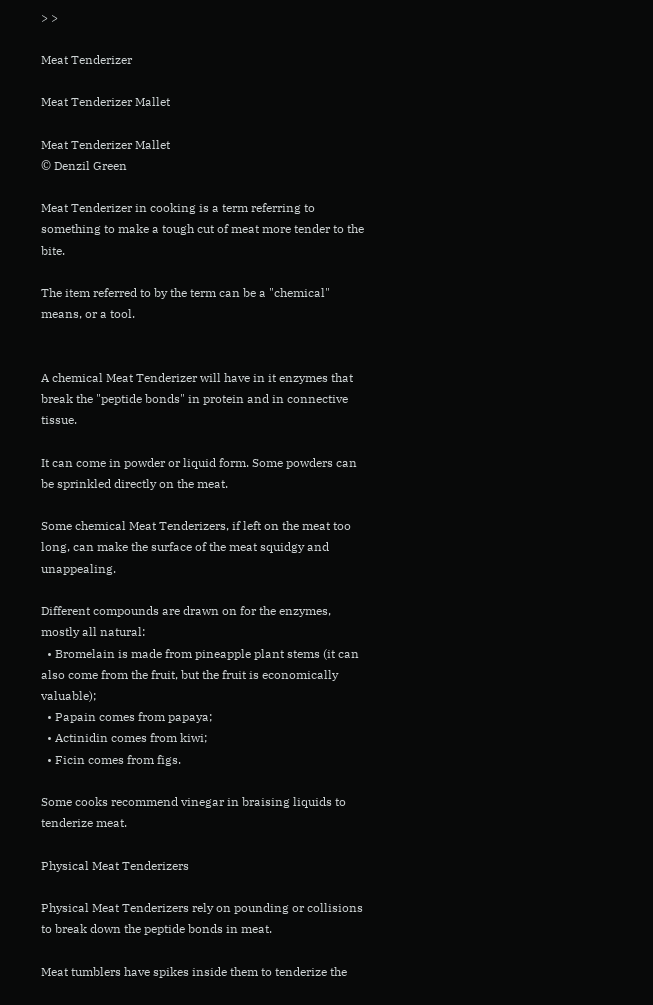> >

Meat Tenderizer

Meat Tenderizer Mallet

Meat Tenderizer Mallet
© Denzil Green

Meat Tenderizer in cooking is a term referring to something to make a tough cut of meat more tender to the bite.

The item referred to by the term can be a "chemical" means, or a tool.


A chemical Meat Tenderizer will have in it enzymes that break the "peptide bonds" in protein and in connective tissue.

It can come in powder or liquid form. Some powders can be sprinkled directly on the meat.

Some chemical Meat Tenderizers, if left on the meat too long, can make the surface of the meat squidgy and unappealing.

Different compounds are drawn on for the enzymes, mostly all natural:
  • Bromelain is made from pineapple plant stems (it can also come from the fruit, but the fruit is economically valuable);
  • Papain comes from papaya;
  • Actinidin comes from kiwi;
  • Ficin comes from figs.

Some cooks recommend vinegar in braising liquids to tenderize meat.

Physical Meat Tenderizers

Physical Meat Tenderizers rely on pounding or collisions to break down the peptide bonds in meat.

Meat tumblers have spikes inside them to tenderize the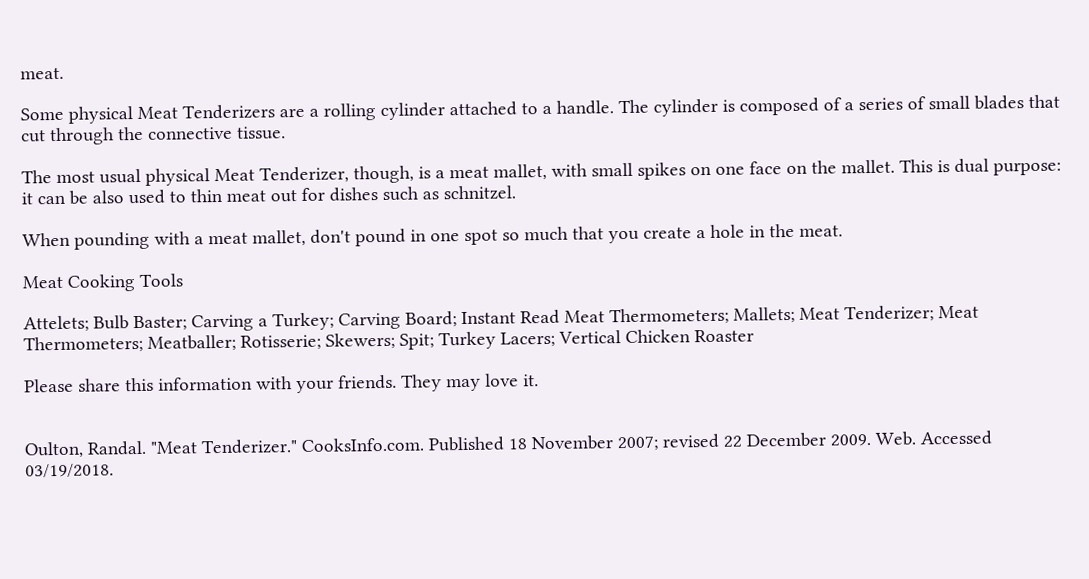meat.

Some physical Meat Tenderizers are a rolling cylinder attached to a handle. The cylinder is composed of a series of small blades that cut through the connective tissue.

The most usual physical Meat Tenderizer, though, is a meat mallet, with small spikes on one face on the mallet. This is dual purpose: it can be also used to thin meat out for dishes such as schnitzel.

When pounding with a meat mallet, don't pound in one spot so much that you create a hole in the meat.

Meat Cooking Tools

Attelets; Bulb Baster; Carving a Turkey; Carving Board; Instant Read Meat Thermometers; Mallets; Meat Tenderizer; Meat Thermometers; Meatballer; Rotisserie; Skewers; Spit; Turkey Lacers; Vertical Chicken Roaster

Please share this information with your friends. They may love it.


Oulton, Randal. "Meat Tenderizer." CooksInfo.com. Published 18 November 2007; revised 22 December 2009. Web. Accessed 03/19/2018.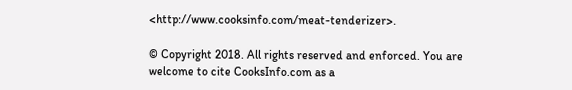<http://www.cooksinfo.com/meat-tenderizer>.

© Copyright 2018. All rights reserved and enforced. You are welcome to cite CooksInfo.com as a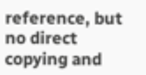reference, but no direct copying and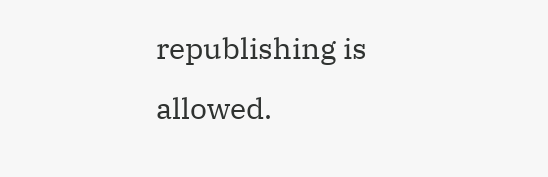republishing is allowed.